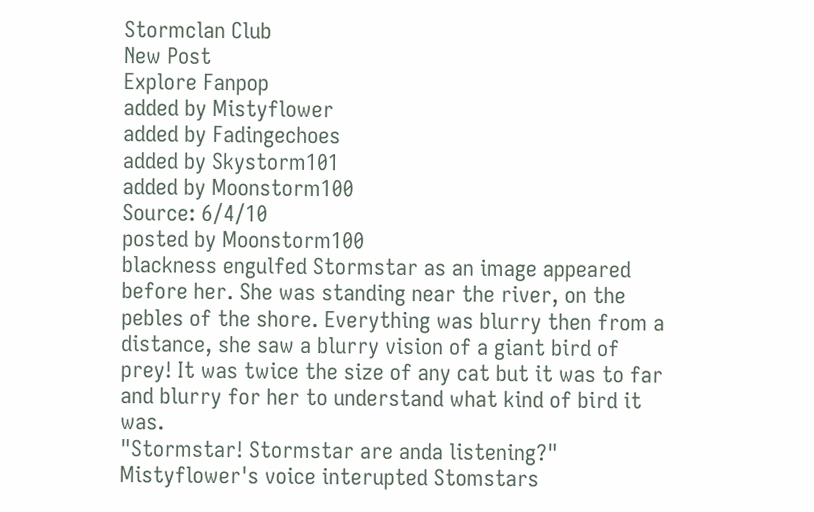Stormclan Club
New Post
Explore Fanpop
added by Mistyflower
added by Fadingechoes
added by Skystorm101
added by Moonstorm100
Source: 6/4/10
posted by Moonstorm100
blackness engulfed Stormstar as an image appeared before her. She was standing near the river, on the pebles of the shore. Everything was blurry then from a distance, she saw a blurry vision of a giant bird of prey! It was twice the size of any cat but it was to far and blurry for her to understand what kind of bird it was.
"Stormstar! Stormstar are anda listening?" Mistyflower's voice interupted Stomstars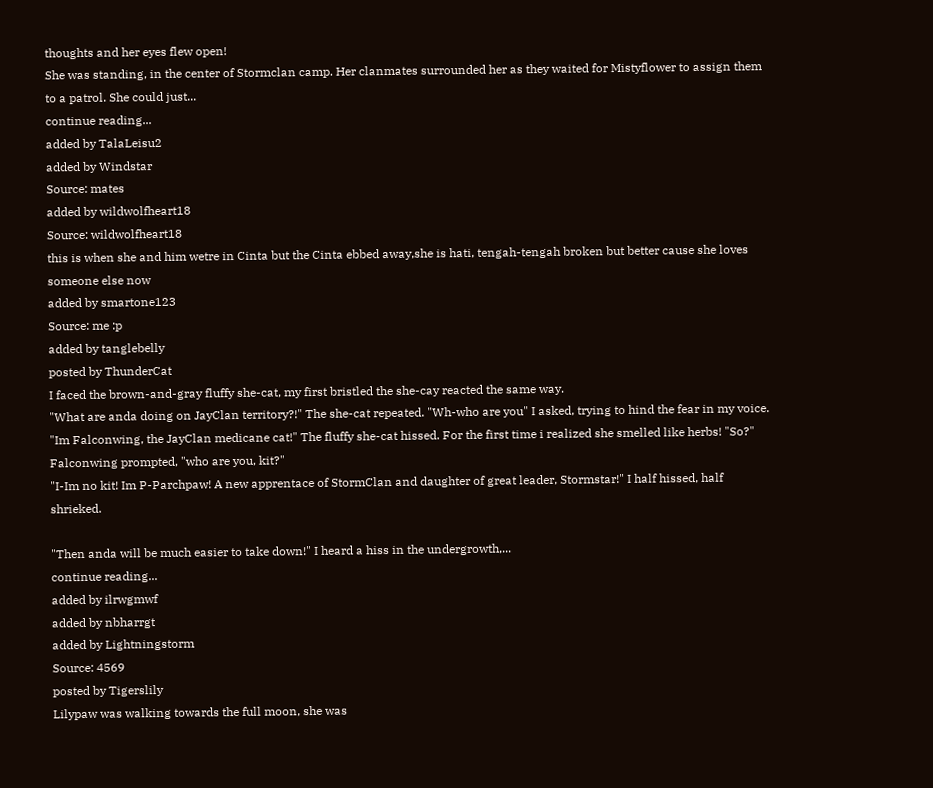thoughts and her eyes flew open!
She was standing, in the center of Stormclan camp. Her clanmates surrounded her as they waited for Mistyflower to assign them to a patrol. She could just...
continue reading...
added by TalaLeisu2
added by Windstar
Source: mates
added by wildwolfheart18
Source: wildwolfheart18
this is when she and him wetre in Cinta but the Cinta ebbed away,she is hati, tengah-tengah broken but better cause she loves someone else now
added by smartone123
Source: me :p
added by tanglebelly
posted by ThunderCat
I faced the brown-and-gray fluffy she-cat, my first bristled the she-cay reacted the same way.
"What are anda doing on JayClan territory?!" The she-cat repeated. "Wh-who are you" I asked, trying to hind the fear in my voice.
"Im Falconwing, the JayClan medicane cat!" The fluffy she-cat hissed. For the first time i realized she smelled like herbs! "So?" Falconwing prompted, "who are you, kit?"
"I-Im no kit! Im P-Parchpaw! A new apprentace of StormClan and daughter of great leader, Stormstar!" I half hissed, half shrieked.

"Then anda will be much easier to take down!" I heard a hiss in the undergrowth,...
continue reading...
added by ilrwgmwf
added by nbharrgt
added by Lightningstorm
Source: 4569
posted by Tigerslily
Lilypaw was walking towards the full moon, she was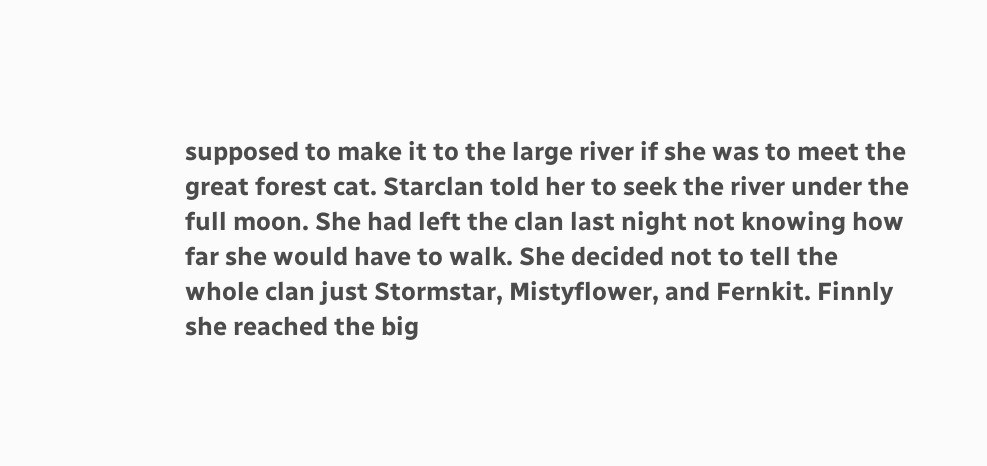supposed to make it to the large river if she was to meet the great forest cat. Starclan told her to seek the river under the full moon. She had left the clan last night not knowing how far she would have to walk. She decided not to tell the whole clan just Stormstar, Mistyflower, and Fernkit. Finnly she reached the big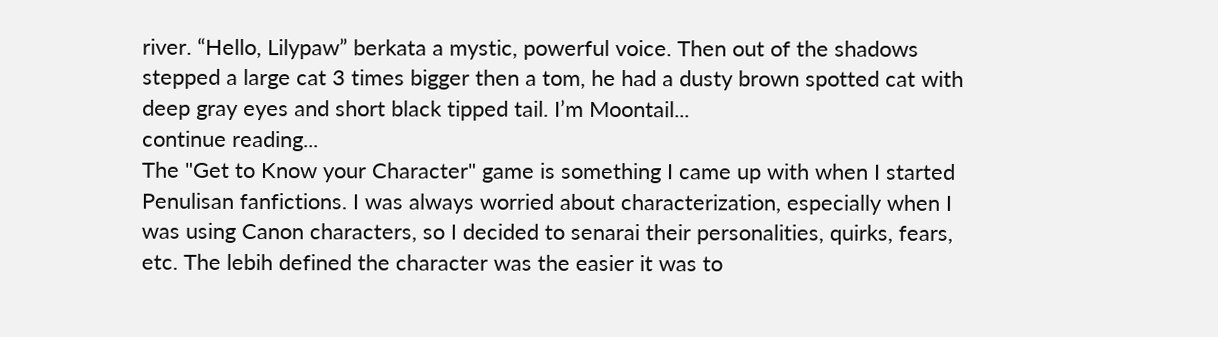river. “Hello, Lilypaw” berkata a mystic, powerful voice. Then out of the shadows stepped a large cat 3 times bigger then a tom, he had a dusty brown spotted cat with deep gray eyes and short black tipped tail. I’m Moontail...
continue reading...
The "Get to Know your Character" game is something I came up with when I started Penulisan fanfictions. I was always worried about characterization, especially when I was using Canon characters, so I decided to senarai their personalities, quirks, fears, etc. The lebih defined the character was the easier it was to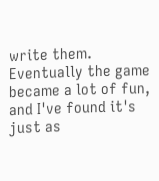write them. Eventually the game became a lot of fun, and I've found it's just as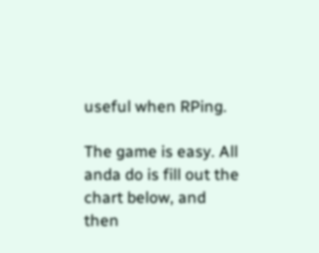useful when RPing.

The game is easy. All anda do is fill out the chart below, and then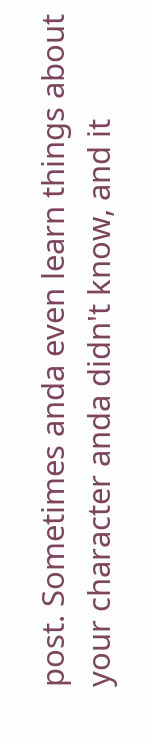post. Sometimes anda even learn things about your character anda didn't know, and it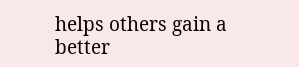helps others gain a better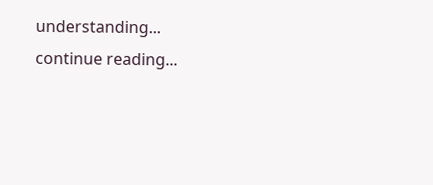understanding...
continue reading...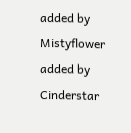added by Mistyflower
added by Cinderstar